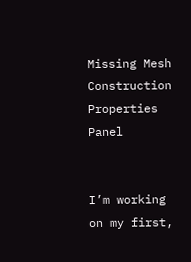Missing Mesh Construction Properties Panel


I’m working on my first,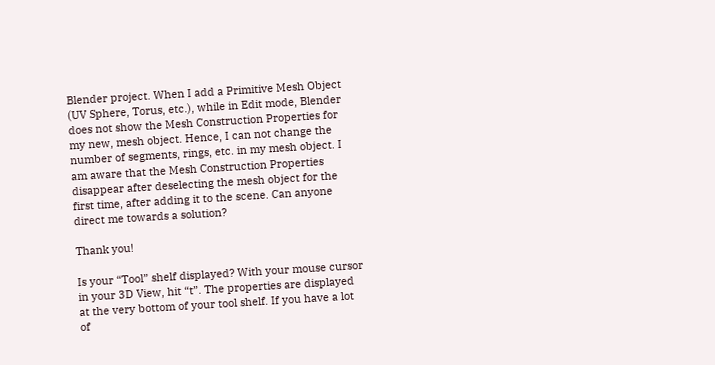Blender project. When I add a Primitive Mesh Object (UV Sphere, Torus, etc.), while in Edit mode, Blender does not show the Mesh Construction Properties for my new, mesh object. Hence, I can not change the number of segments, rings, etc. in my mesh object. I am aware that the Mesh Construction Properties disappear after deselecting the mesh object for the first time, after adding it to the scene. Can anyone direct me towards a solution?

Thank you!

Is your “Tool” shelf displayed? With your mouse cursor in your 3D View, hit “t”. The properties are displayed at the very bottom of your tool shelf. If you have a lot of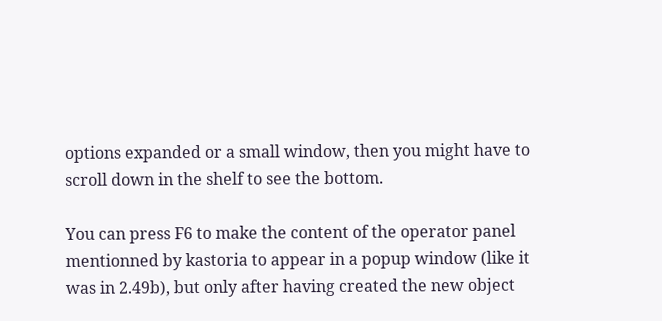options expanded or a small window, then you might have to scroll down in the shelf to see the bottom.

You can press F6 to make the content of the operator panel mentionned by kastoria to appear in a popup window (like it was in 2.49b), but only after having created the new object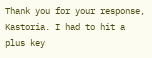Thank you for your response, Kastoria. I had to hit a plus key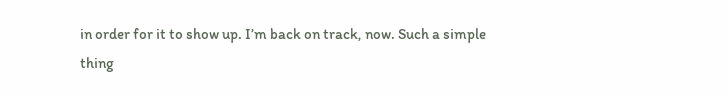in order for it to show up. I’m back on track, now. Such a simple thing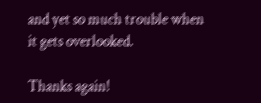and yet so much trouble when it gets overlooked.

Thanks again!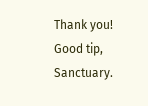Thank you! Good tip, Sanctuary.